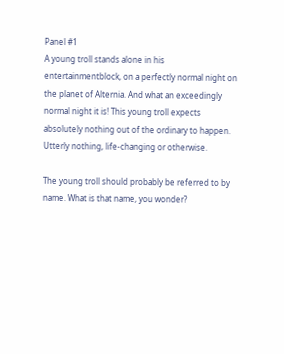Panel #1
A young troll stands alone in his entertainmentblock, on a perfectly normal night on the planet of Alternia. And what an exceedingly normal night it is! This young troll expects absolutely nothing out of the ordinary to happen. Utterly nothing, life-changing or otherwise.

The young troll should probably be referred to by name. What is that name, you wonder?